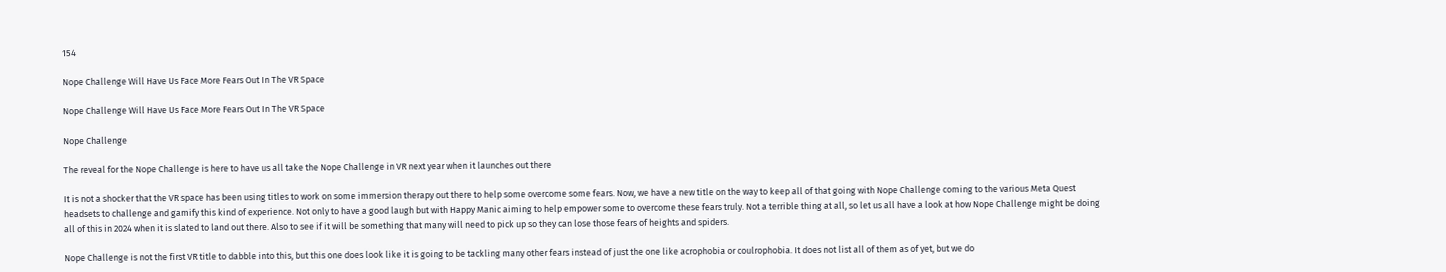154

Nope Challenge Will Have Us Face More Fears Out In The VR Space

Nope Challenge Will Have Us Face More Fears Out In The VR Space

Nope Challenge

The reveal for the Nope Challenge is here to have us all take the Nope Challenge in VR next year when it launches out there

It is not a shocker that the VR space has been using titles to work on some immersion therapy out there to help some overcome some fears. Now, we have a new title on the way to keep all of that going with Nope Challenge coming to the various Meta Quest headsets to challenge and gamify this kind of experience. Not only to have a good laugh but with Happy Manic aiming to help empower some to overcome these fears truly. Not a terrible thing at all, so let us all have a look at how Nope Challenge might be doing all of this in 2024 when it is slated to land out there. Also to see if it will be something that many will need to pick up so they can lose those fears of heights and spiders.

Nope Challenge is not the first VR title to dabble into this, but this one does look like it is going to be tackling many other fears instead of just the one like acrophobia or coulrophobia. It does not list all of them as of yet, but we do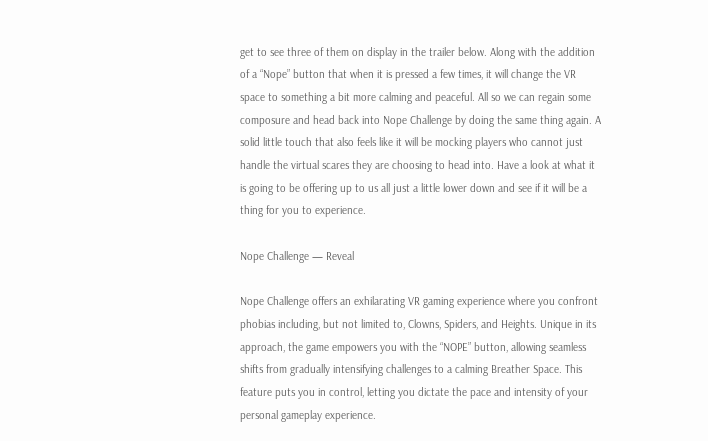get to see three of them on display in the trailer below. Along with the addition of a “Nope” button that when it is pressed a few times, it will change the VR space to something a bit more calming and peaceful. All so we can regain some composure and head back into Nope Challenge by doing the same thing again. A solid little touch that also feels like it will be mocking players who cannot just handle the virtual scares they are choosing to head into. Have a look at what it is going to be offering up to us all just a little lower down and see if it will be a thing for you to experience.

Nope Challenge — Reveal

Nope Challenge offers an exhilarating VR gaming experience where you confront phobias including, but not limited to, Clowns, Spiders, and Heights. Unique in its approach, the game empowers you with the “NOPE” button, allowing seamless shifts from gradually intensifying challenges to a calming Breather Space. This feature puts you in control, letting you dictate the pace and intensity of your personal gameplay experience.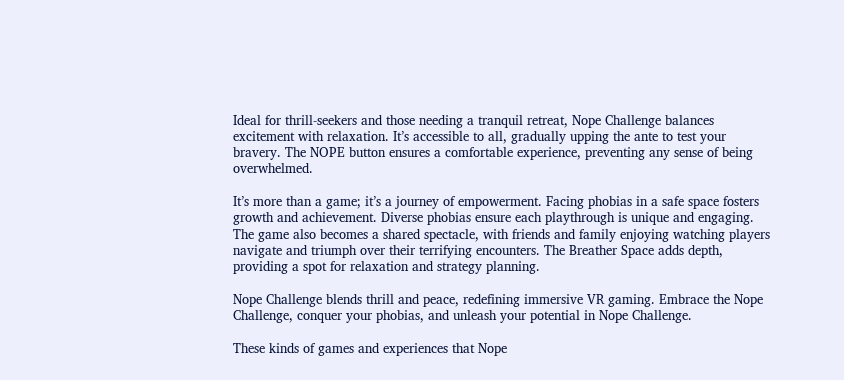Ideal for thrill-seekers and those needing a tranquil retreat, Nope Challenge balances excitement with relaxation. It’s accessible to all, gradually upping the ante to test your bravery. The NOPE button ensures a comfortable experience, preventing any sense of being overwhelmed.

It’s more than a game; it’s a journey of empowerment. Facing phobias in a safe space fosters growth and achievement. Diverse phobias ensure each playthrough is unique and engaging. The game also becomes a shared spectacle, with friends and family enjoying watching players navigate and triumph over their terrifying encounters. The Breather Space adds depth, providing a spot for relaxation and strategy planning.

Nope Challenge blends thrill and peace, redefining immersive VR gaming. Embrace the Nope Challenge, conquer your phobias, and unleash your potential in Nope Challenge.

These kinds of games and experiences that Nope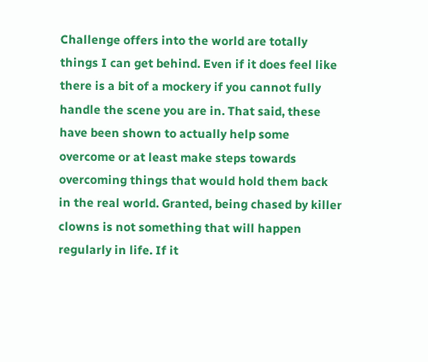Challenge offers into the world are totally things I can get behind. Even if it does feel like there is a bit of a mockery if you cannot fully handle the scene you are in. That said, these have been shown to actually help some overcome or at least make steps towards overcoming things that would hold them back in the real world. Granted, being chased by killer clowns is not something that will happen regularly in life. If it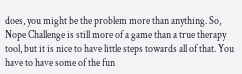does, you might be the problem more than anything. So, Nope Challenge is still more of a game than a true therapy tool, but it is nice to have little steps towards all of that. You have to have some of the fun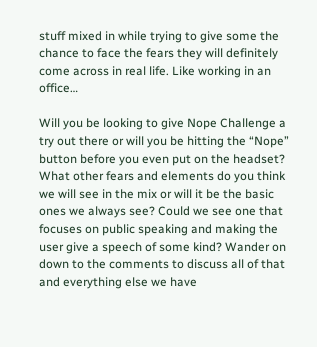stuff mixed in while trying to give some the chance to face the fears they will definitely come across in real life. Like working in an office…

Will you be looking to give Nope Challenge a try out there or will you be hitting the “Nope” button before you even put on the headset? What other fears and elements do you think we will see in the mix or will it be the basic ones we always see? Could we see one that focuses on public speaking and making the user give a speech of some kind? Wander on down to the comments to discuss all of that and everything else we have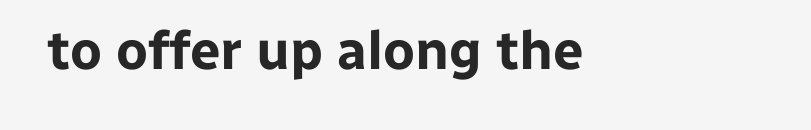to offer up along the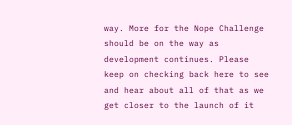way. More for the Nope Challenge should be on the way as development continues. Please keep on checking back here to see and hear about all of that as we get closer to the launch of it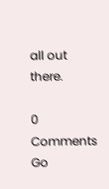all out there.

0 Comments Go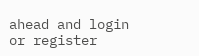ahead and login or register